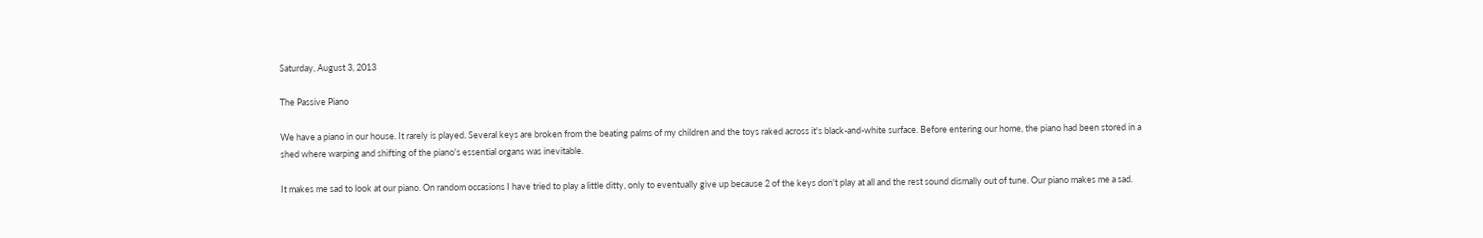Saturday, August 3, 2013

The Passive Piano

We have a piano in our house. It rarely is played. Several keys are broken from the beating palms of my children and the toys raked across it's black-and-white surface. Before entering our home, the piano had been stored in a shed where warping and shifting of the piano's essential organs was inevitable.

It makes me sad to look at our piano. On random occasions I have tried to play a little ditty, only to eventually give up because 2 of the keys don't play at all and the rest sound dismally out of tune. Our piano makes me a sad.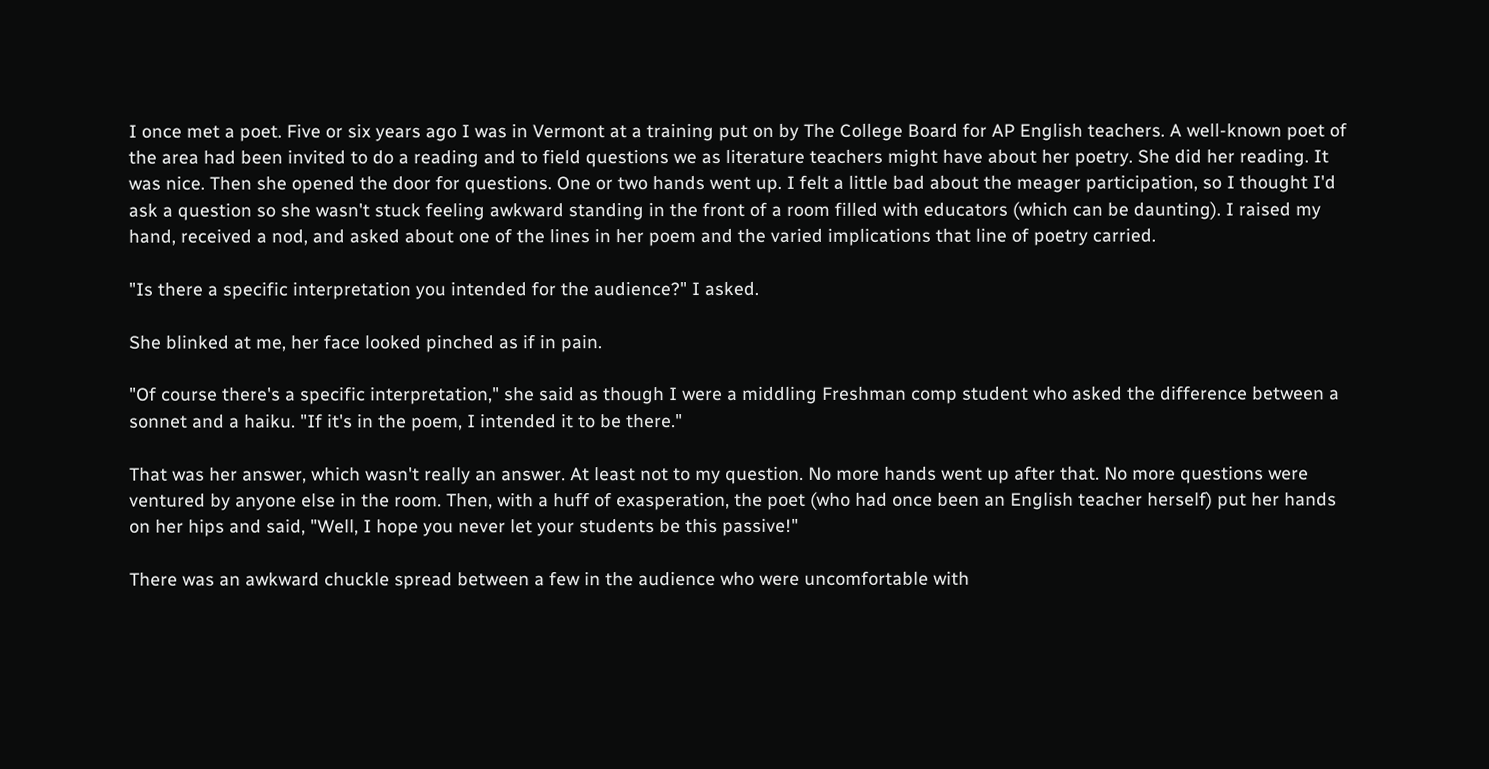I once met a poet. Five or six years ago I was in Vermont at a training put on by The College Board for AP English teachers. A well-known poet of the area had been invited to do a reading and to field questions we as literature teachers might have about her poetry. She did her reading. It was nice. Then she opened the door for questions. One or two hands went up. I felt a little bad about the meager participation, so I thought I'd ask a question so she wasn't stuck feeling awkward standing in the front of a room filled with educators (which can be daunting). I raised my hand, received a nod, and asked about one of the lines in her poem and the varied implications that line of poetry carried.

"Is there a specific interpretation you intended for the audience?" I asked.

She blinked at me, her face looked pinched as if in pain.

"Of course there's a specific interpretation," she said as though I were a middling Freshman comp student who asked the difference between a sonnet and a haiku. "If it's in the poem, I intended it to be there."

That was her answer, which wasn't really an answer. At least not to my question. No more hands went up after that. No more questions were ventured by anyone else in the room. Then, with a huff of exasperation, the poet (who had once been an English teacher herself) put her hands on her hips and said, "Well, I hope you never let your students be this passive!"

There was an awkward chuckle spread between a few in the audience who were uncomfortable with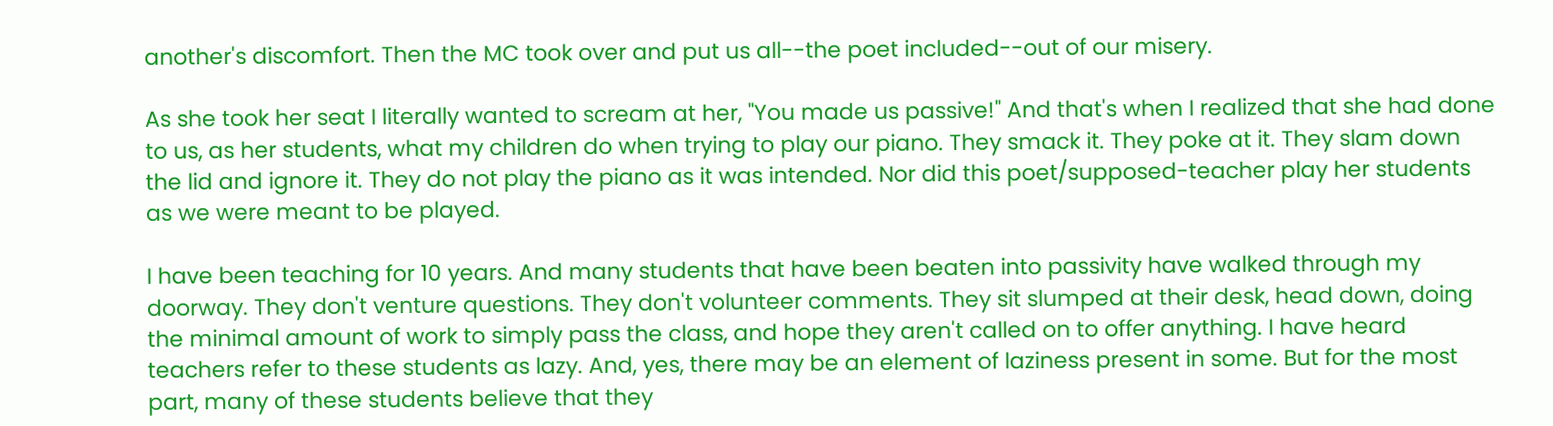another's discomfort. Then the MC took over and put us all--the poet included--out of our misery.

As she took her seat I literally wanted to scream at her, "You made us passive!" And that's when I realized that she had done to us, as her students, what my children do when trying to play our piano. They smack it. They poke at it. They slam down the lid and ignore it. They do not play the piano as it was intended. Nor did this poet/supposed-teacher play her students as we were meant to be played.

I have been teaching for 10 years. And many students that have been beaten into passivity have walked through my doorway. They don't venture questions. They don't volunteer comments. They sit slumped at their desk, head down, doing the minimal amount of work to simply pass the class, and hope they aren't called on to offer anything. I have heard teachers refer to these students as lazy. And, yes, there may be an element of laziness present in some. But for the most part, many of these students believe that they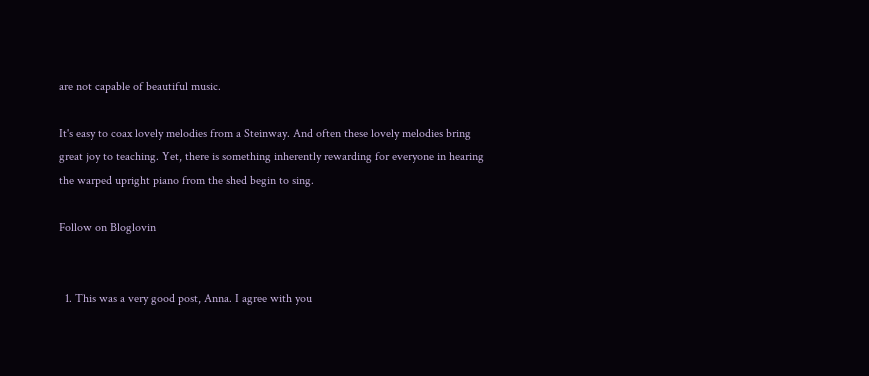are not capable of beautiful music.

It's easy to coax lovely melodies from a Steinway. And often these lovely melodies bring great joy to teaching. Yet, there is something inherently rewarding for everyone in hearing the warped upright piano from the shed begin to sing.

Follow on Bloglovin


  1. This was a very good post, Anna. I agree with you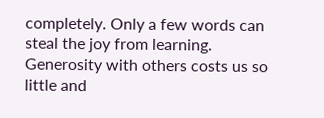completely. Only a few words can steal the joy from learning. Generosity with others costs us so little and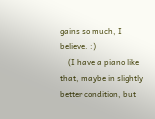gains so much, I believe. :)
    (I have a piano like that, maybe in slightly better condition, but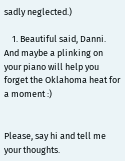sadly neglected.)

    1. Beautiful said, Danni. And maybe a plinking on your piano will help you forget the Oklahoma heat for a moment :)


Please, say hi and tell me your thoughts.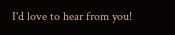I'd love to hear from you!